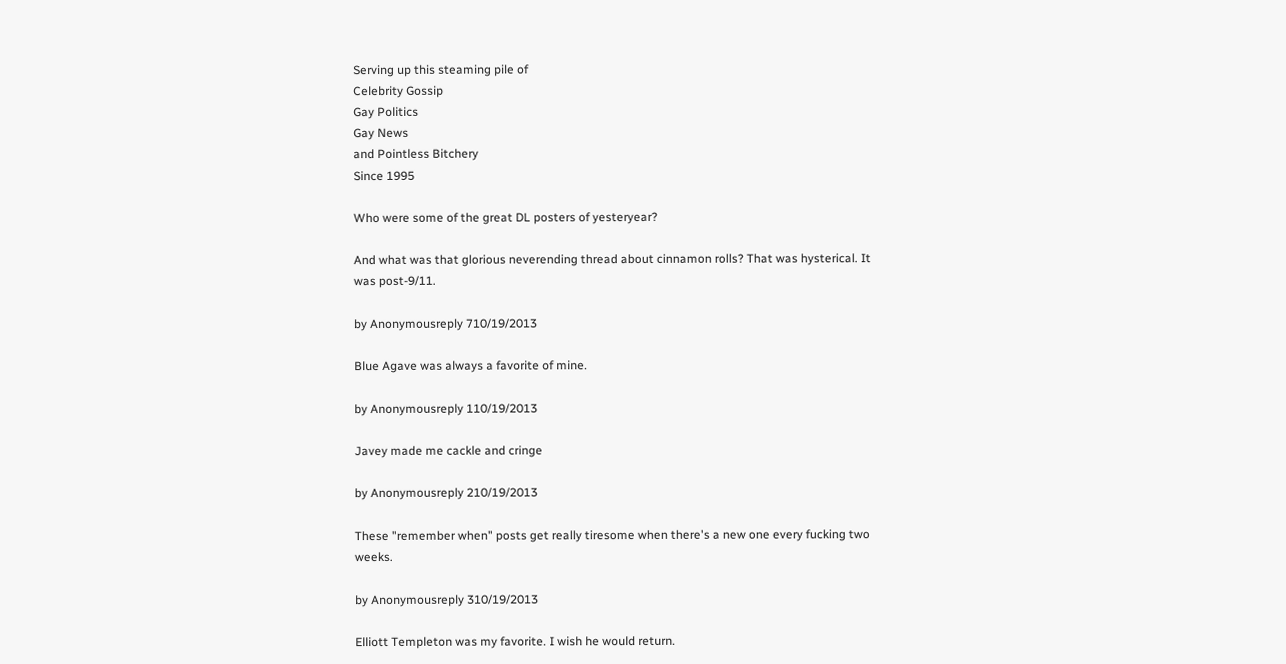Serving up this steaming pile of
Celebrity Gossip
Gay Politics
Gay News
and Pointless Bitchery
Since 1995

Who were some of the great DL posters of yesteryear?

And what was that glorious neverending thread about cinnamon rolls? That was hysterical. It was post-9/11.

by Anonymousreply 710/19/2013

Blue Agave was always a favorite of mine.

by Anonymousreply 110/19/2013

Javey made me cackle and cringe

by Anonymousreply 210/19/2013

These "remember when" posts get really tiresome when there's a new one every fucking two weeks.

by Anonymousreply 310/19/2013

Elliott Templeton was my favorite. I wish he would return.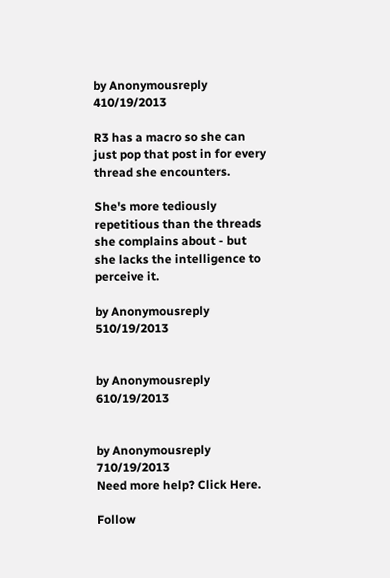by Anonymousreply 410/19/2013

R3 has a macro so she can just pop that post in for every thread she encounters.

She's more tediously repetitious than the threads she complains about - but she lacks the intelligence to perceive it.

by Anonymousreply 510/19/2013


by Anonymousreply 610/19/2013


by Anonymousreply 710/19/2013
Need more help? Click Here.

Follow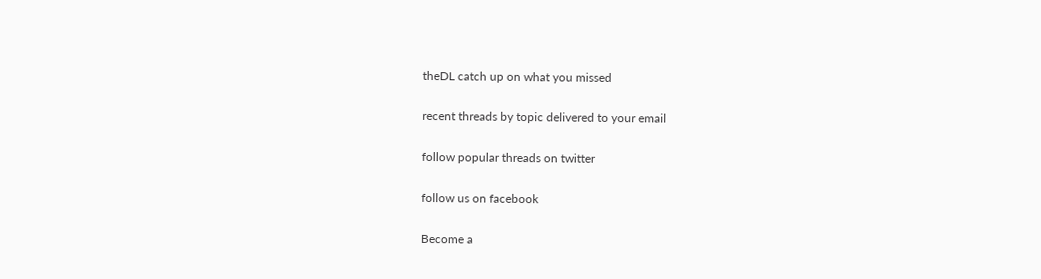theDL catch up on what you missed

recent threads by topic delivered to your email

follow popular threads on twitter

follow us on facebook

Become a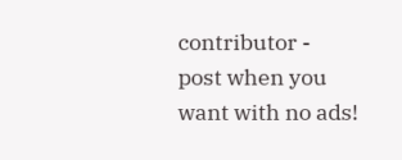contributor - post when you want with no ads!